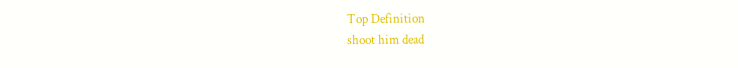Top Definition
shoot him dead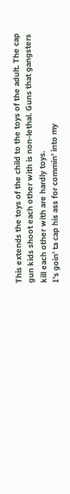This extends the toys of the child to the toys of the adult. The cap gun kids shoot each other with is non-lethal. Guns that gangsters kill each other with are hardly toys.
I's goin' ta cap his ass for commin' into my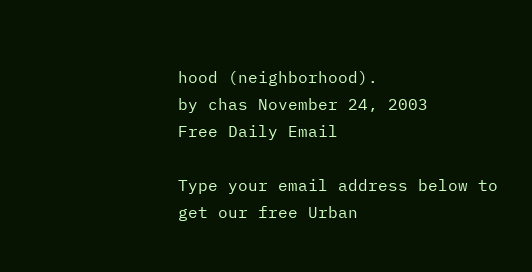hood (neighborhood).
by chas November 24, 2003
Free Daily Email

Type your email address below to get our free Urban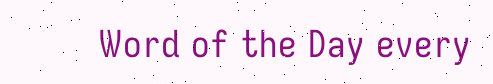Word of the Day every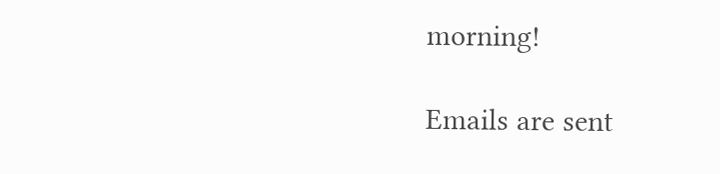morning!

Emails are sent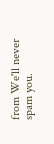from We'll never spam you.